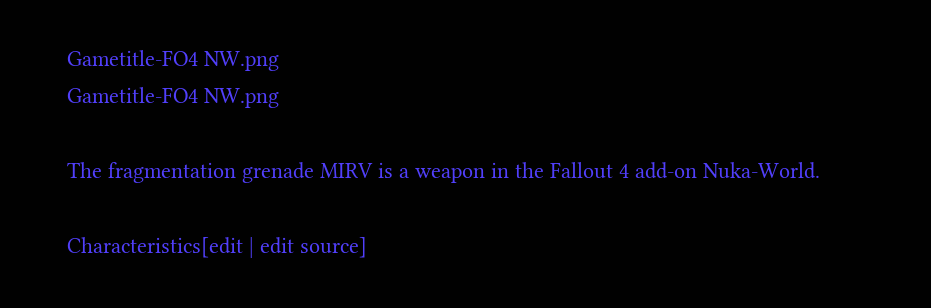Gametitle-FO4 NW.png
Gametitle-FO4 NW.png

The fragmentation grenade MIRV is a weapon in the Fallout 4 add-on Nuka-World.

Characteristics[edit | edit source]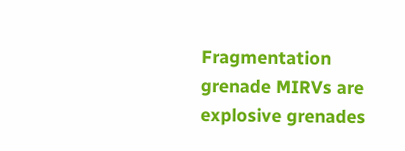Fragmentation grenade MIRVs are explosive grenades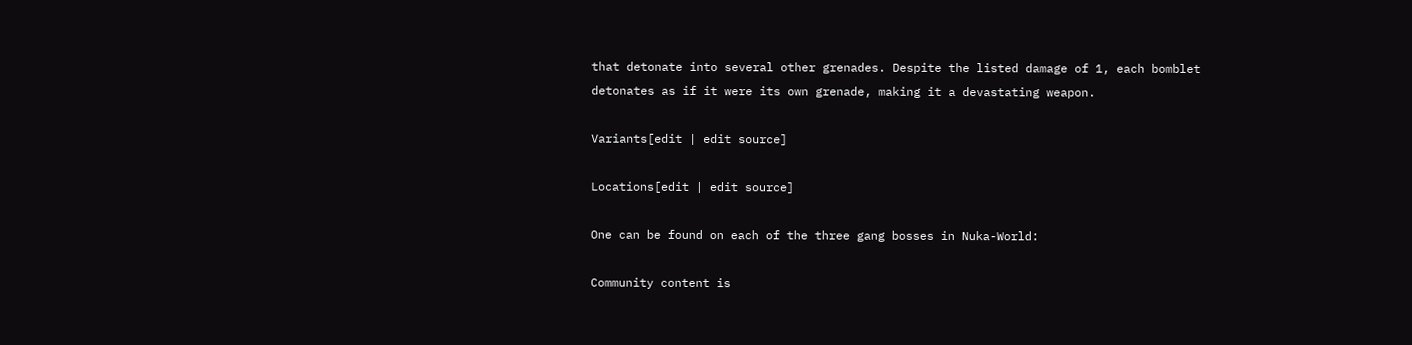that detonate into several other grenades. Despite the listed damage of 1, each bomblet detonates as if it were its own grenade, making it a devastating weapon.

Variants[edit | edit source]

Locations[edit | edit source]

One can be found on each of the three gang bosses in Nuka-World:

Community content is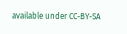available under CC-BY-SA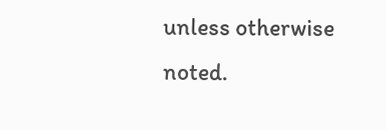unless otherwise noted.